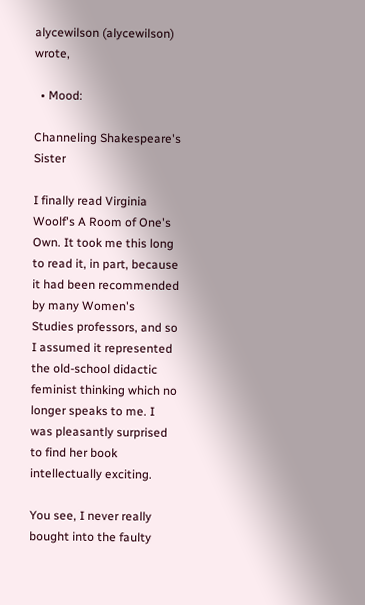alycewilson (alycewilson) wrote,

  • Mood:

Channeling Shakespeare's Sister

I finally read Virginia Woolf's A Room of One's Own. It took me this long to read it, in part, because it had been recommended by many Women's Studies professors, and so I assumed it represented the old-school didactic feminist thinking which no longer speaks to me. I was pleasantly surprised to find her book intellectually exciting.

You see, I never really bought into the faulty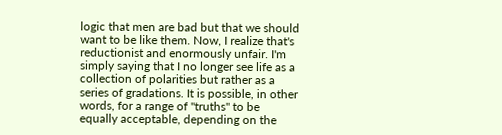logic that men are bad but that we should want to be like them. Now, I realize that's reductionist and enormously unfair. I'm simply saying that I no longer see life as a collection of polarities but rather as a series of gradations. It is possible, in other words, for a range of "truths" to be equally acceptable, depending on the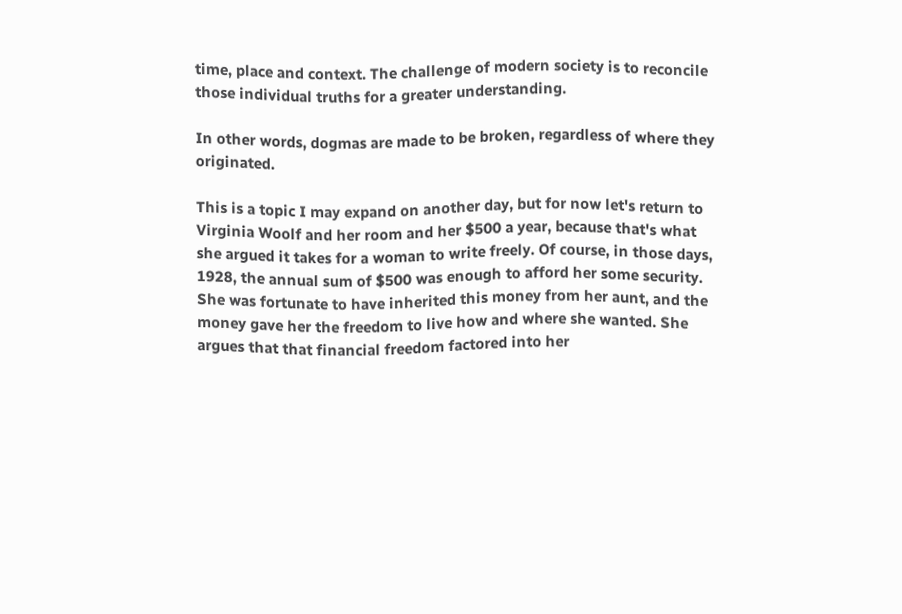time, place and context. The challenge of modern society is to reconcile those individual truths for a greater understanding.

In other words, dogmas are made to be broken, regardless of where they originated.

This is a topic I may expand on another day, but for now let's return to Virginia Woolf and her room and her $500 a year, because that's what she argued it takes for a woman to write freely. Of course, in those days, 1928, the annual sum of $500 was enough to afford her some security. She was fortunate to have inherited this money from her aunt, and the money gave her the freedom to live how and where she wanted. She argues that that financial freedom factored into her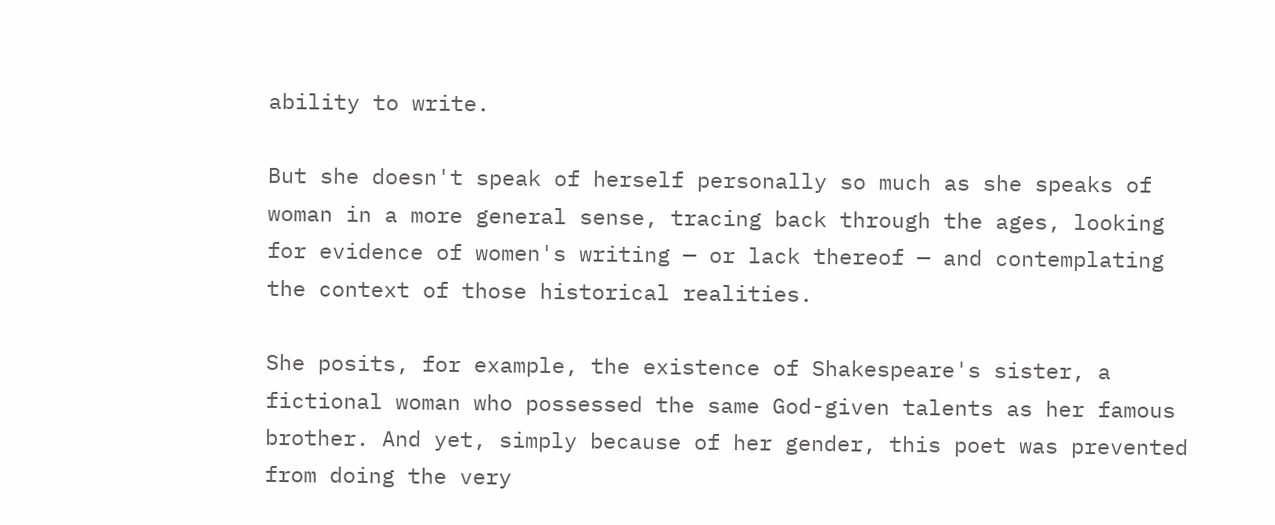ability to write.

But she doesn't speak of herself personally so much as she speaks of woman in a more general sense, tracing back through the ages, looking for evidence of women's writing — or lack thereof — and contemplating the context of those historical realities.

She posits, for example, the existence of Shakespeare's sister, a fictional woman who possessed the same God-given talents as her famous brother. And yet, simply because of her gender, this poet was prevented from doing the very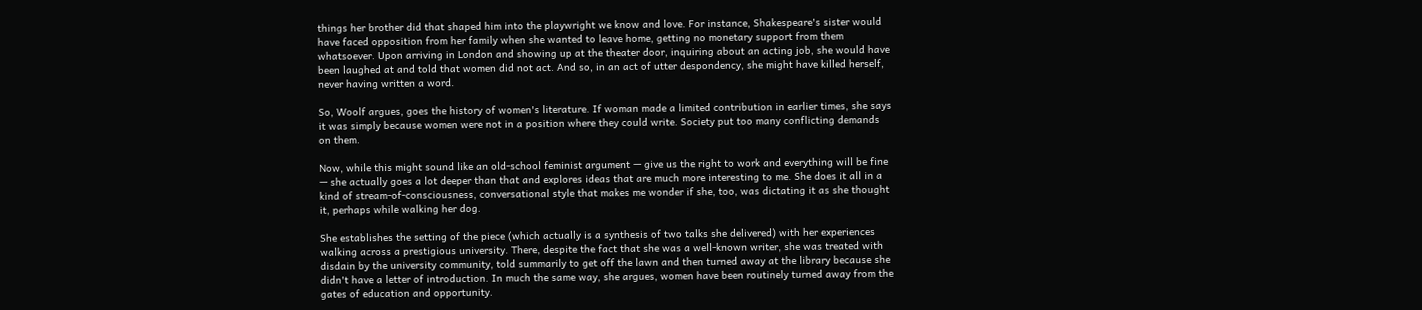things her brother did that shaped him into the playwright we know and love. For instance, Shakespeare's sister would have faced opposition from her family when she wanted to leave home, getting no monetary support from them whatsoever. Upon arriving in London and showing up at the theater door, inquiring about an acting job, she would have been laughed at and told that women did not act. And so, in an act of utter despondency, she might have killed herself, never having written a word.

So, Woolf argues, goes the history of women's literature. If woman made a limited contribution in earlier times, she says it was simply because women were not in a position where they could write. Society put too many conflicting demands on them.

Now, while this might sound like an old-school feminist argument — give us the right to work and everything will be fine — she actually goes a lot deeper than that and explores ideas that are much more interesting to me. She does it all in a kind of stream-of-consciousness, conversational style that makes me wonder if she, too, was dictating it as she thought it, perhaps while walking her dog.

She establishes the setting of the piece (which actually is a synthesis of two talks she delivered) with her experiences walking across a prestigious university. There, despite the fact that she was a well-known writer, she was treated with disdain by the university community, told summarily to get off the lawn and then turned away at the library because she didn't have a letter of introduction. In much the same way, she argues, women have been routinely turned away from the gates of education and opportunity.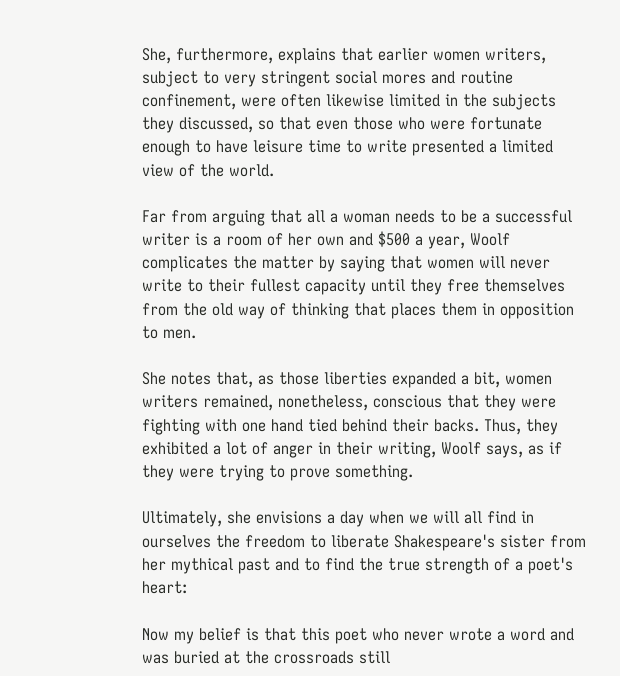She, furthermore, explains that earlier women writers, subject to very stringent social mores and routine confinement, were often likewise limited in the subjects they discussed, so that even those who were fortunate enough to have leisure time to write presented a limited view of the world.

Far from arguing that all a woman needs to be a successful writer is a room of her own and $500 a year, Woolf complicates the matter by saying that women will never write to their fullest capacity until they free themselves from the old way of thinking that places them in opposition to men.

She notes that, as those liberties expanded a bit, women writers remained, nonetheless, conscious that they were fighting with one hand tied behind their backs. Thus, they exhibited a lot of anger in their writing, Woolf says, as if they were trying to prove something.

Ultimately, she envisions a day when we will all find in ourselves the freedom to liberate Shakespeare's sister from her mythical past and to find the true strength of a poet's heart:

Now my belief is that this poet who never wrote a word and was buried at the crossroads still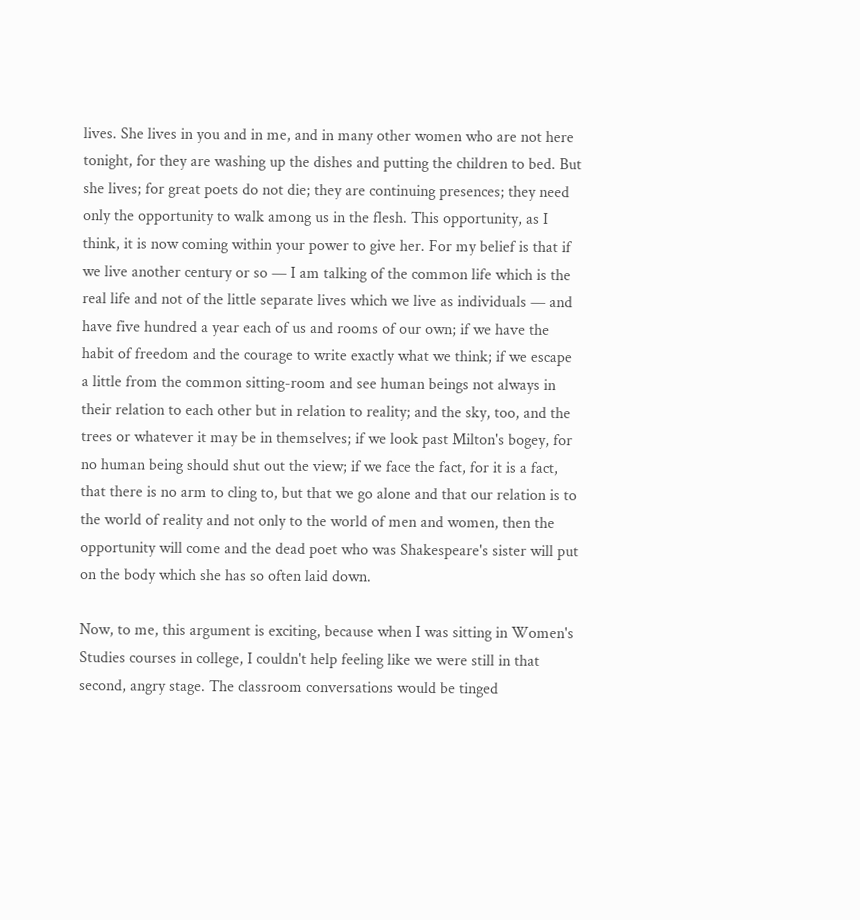lives. She lives in you and in me, and in many other women who are not here tonight, for they are washing up the dishes and putting the children to bed. But she lives; for great poets do not die; they are continuing presences; they need only the opportunity to walk among us in the flesh. This opportunity, as I think, it is now coming within your power to give her. For my belief is that if we live another century or so — I am talking of the common life which is the real life and not of the little separate lives which we live as individuals — and have five hundred a year each of us and rooms of our own; if we have the habit of freedom and the courage to write exactly what we think; if we escape a little from the common sitting-room and see human beings not always in their relation to each other but in relation to reality; and the sky, too, and the trees or whatever it may be in themselves; if we look past Milton's bogey, for no human being should shut out the view; if we face the fact, for it is a fact, that there is no arm to cling to, but that we go alone and that our relation is to the world of reality and not only to the world of men and women, then the opportunity will come and the dead poet who was Shakespeare's sister will put on the body which she has so often laid down.

Now, to me, this argument is exciting, because when I was sitting in Women's Studies courses in college, I couldn't help feeling like we were still in that second, angry stage. The classroom conversations would be tinged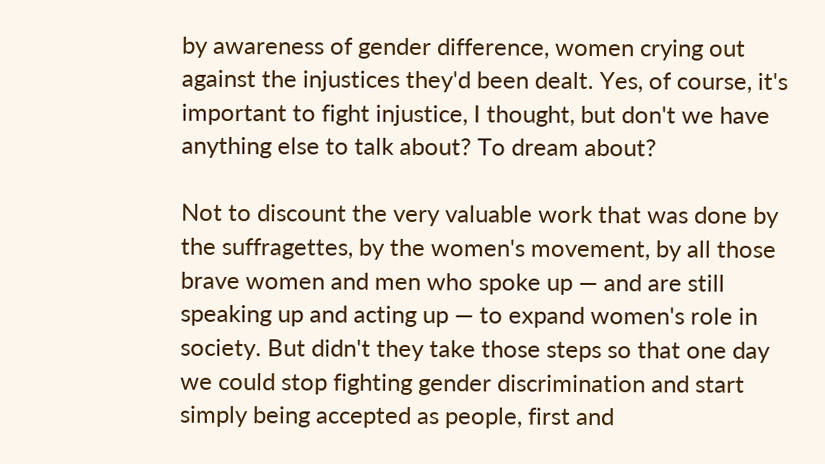by awareness of gender difference, women crying out against the injustices they'd been dealt. Yes, of course, it's important to fight injustice, I thought, but don't we have anything else to talk about? To dream about?

Not to discount the very valuable work that was done by the suffragettes, by the women's movement, by all those brave women and men who spoke up — and are still speaking up and acting up — to expand women's role in society. But didn't they take those steps so that one day we could stop fighting gender discrimination and start simply being accepted as people, first and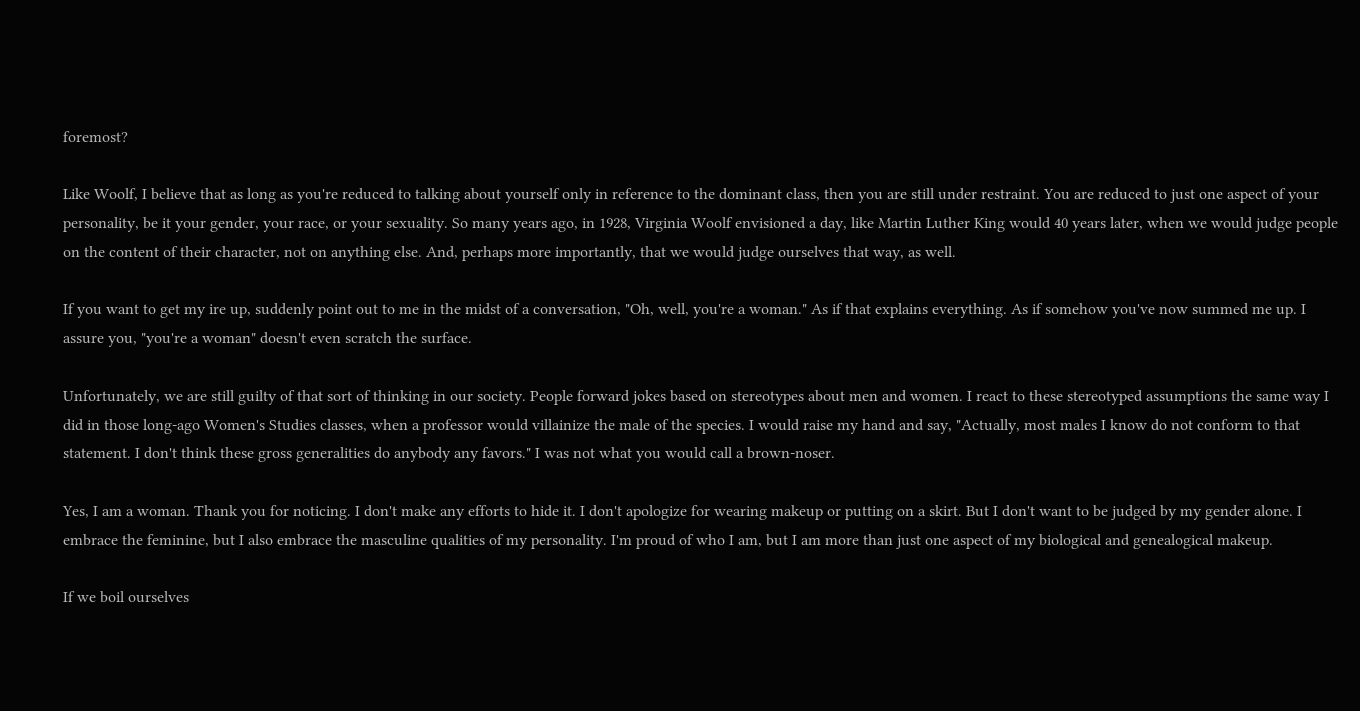foremost?

Like Woolf, I believe that as long as you're reduced to talking about yourself only in reference to the dominant class, then you are still under restraint. You are reduced to just one aspect of your personality, be it your gender, your race, or your sexuality. So many years ago, in 1928, Virginia Woolf envisioned a day, like Martin Luther King would 40 years later, when we would judge people on the content of their character, not on anything else. And, perhaps more importantly, that we would judge ourselves that way, as well.

If you want to get my ire up, suddenly point out to me in the midst of a conversation, "Oh, well, you're a woman." As if that explains everything. As if somehow you've now summed me up. I assure you, "you're a woman" doesn't even scratch the surface.

Unfortunately, we are still guilty of that sort of thinking in our society. People forward jokes based on stereotypes about men and women. I react to these stereotyped assumptions the same way I did in those long-ago Women's Studies classes, when a professor would villainize the male of the species. I would raise my hand and say, "Actually, most males I know do not conform to that statement. I don't think these gross generalities do anybody any favors." I was not what you would call a brown-noser.

Yes, I am a woman. Thank you for noticing. I don't make any efforts to hide it. I don't apologize for wearing makeup or putting on a skirt. But I don't want to be judged by my gender alone. I embrace the feminine, but I also embrace the masculine qualities of my personality. I'm proud of who I am, but I am more than just one aspect of my biological and genealogical makeup.

If we boil ourselves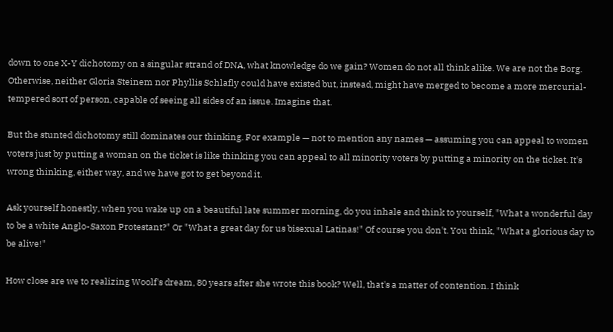down to one X-Y dichotomy on a singular strand of DNA, what knowledge do we gain? Women do not all think alike. We are not the Borg. Otherwise, neither Gloria Steinem nor Phyllis Schlafly could have existed but, instead, might have merged to become a more mercurial-tempered sort of person, capable of seeing all sides of an issue. Imagine that.

But the stunted dichotomy still dominates our thinking. For example — not to mention any names — assuming you can appeal to women voters just by putting a woman on the ticket is like thinking you can appeal to all minority voters by putting a minority on the ticket. It's wrong thinking, either way, and we have got to get beyond it.

Ask yourself honestly, when you wake up on a beautiful late summer morning, do you inhale and think to yourself, "What a wonderful day to be a white Anglo-Saxon Protestant?" Or "What a great day for us bisexual Latinas!" Of course you don't. You think, "What a glorious day to be alive!"

How close are we to realizing Woolf's dream, 80 years after she wrote this book? Well, that's a matter of contention. I think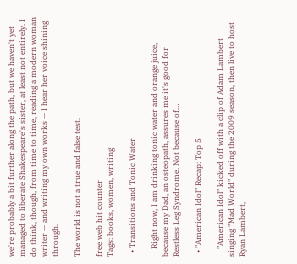we're probably a bit further along the path, but we haven't yet managed to liberate Shakespeare's sister, at least not entirely. I do think, though, from time to time, reading a modern woman writer — and writing my own works — I hear her voice shining through.

The world is not a true and false test.

free web hit counter
Tags: books, women, writing

  • Transitions and Tonic Water

    Right now, I am drinking tonic water and orange juice, because my Dad, an osteopath, assures me it's good for Restless Leg Syndrome. Not because of…

  • "American Idol" Recap: Top 5

    "American Idol" kicked off with a clip of Adam Lambert singing "Mad World" during the 2009 season, then live to host Ryan Lambert,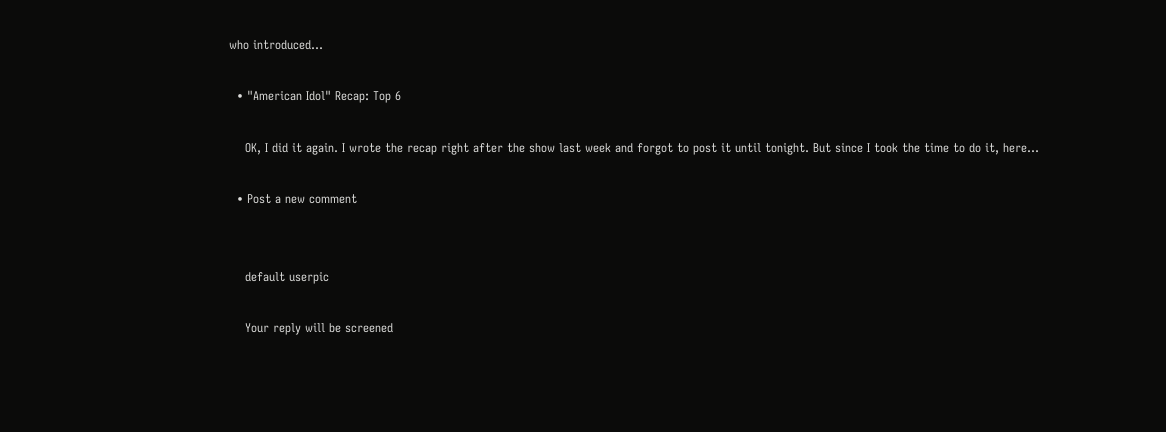who introduced…

  • "American Idol" Recap: Top 6

    OK, I did it again. I wrote the recap right after the show last week and forgot to post it until tonight. But since I took the time to do it, here…

  • Post a new comment


    default userpic

    Your reply will be screened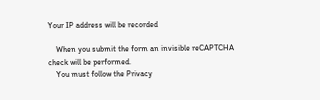Your IP address will be recorded

    When you submit the form an invisible reCAPTCHA check will be performed.
    You must follow the Privacy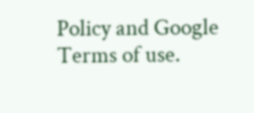Policy and Google Terms of use.